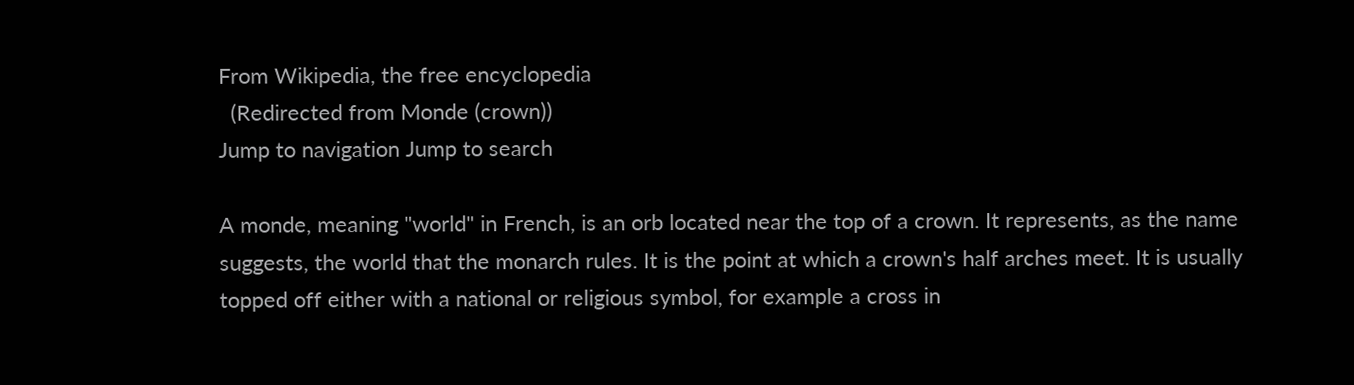From Wikipedia, the free encyclopedia
  (Redirected from Monde (crown))
Jump to navigation Jump to search

A monde, meaning "world" in French, is an orb located near the top of a crown. It represents, as the name suggests, the world that the monarch rules. It is the point at which a crown's half arches meet. It is usually topped off either with a national or religious symbol, for example a cross in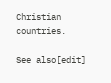Christian countries.

See also[edit]